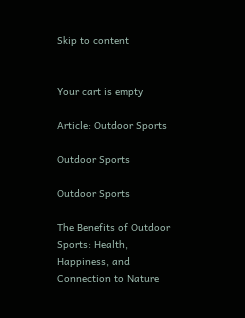Skip to content


Your cart is empty

Article: Outdoor Sports

Outdoor Sports

Outdoor Sports

The Benefits of Outdoor Sports: Health, Happiness, and Connection to Nature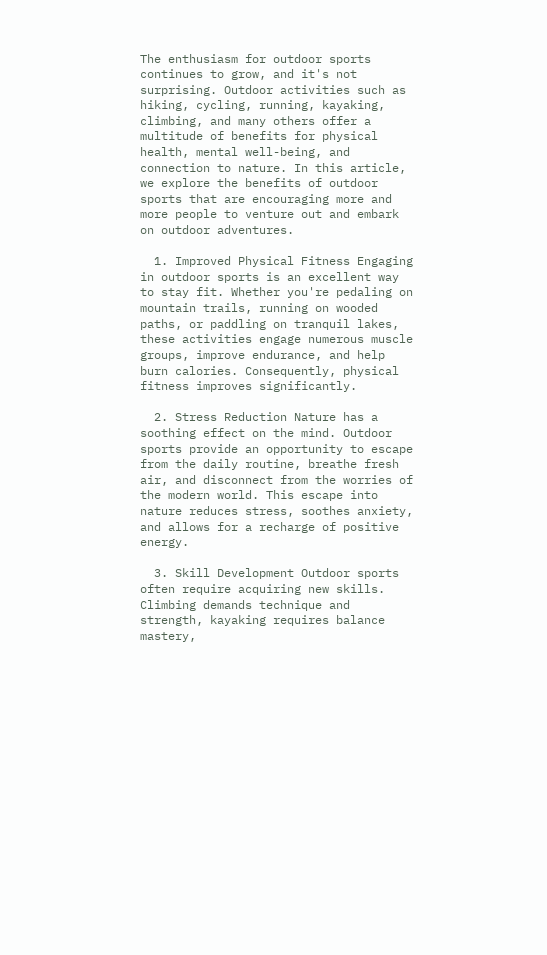The enthusiasm for outdoor sports continues to grow, and it's not surprising. Outdoor activities such as hiking, cycling, running, kayaking, climbing, and many others offer a multitude of benefits for physical health, mental well-being, and connection to nature. In this article, we explore the benefits of outdoor sports that are encouraging more and more people to venture out and embark on outdoor adventures.

  1. Improved Physical Fitness Engaging in outdoor sports is an excellent way to stay fit. Whether you're pedaling on mountain trails, running on wooded paths, or paddling on tranquil lakes, these activities engage numerous muscle groups, improve endurance, and help burn calories. Consequently, physical fitness improves significantly.

  2. Stress Reduction Nature has a soothing effect on the mind. Outdoor sports provide an opportunity to escape from the daily routine, breathe fresh air, and disconnect from the worries of the modern world. This escape into nature reduces stress, soothes anxiety, and allows for a recharge of positive energy.

  3. Skill Development Outdoor sports often require acquiring new skills. Climbing demands technique and strength, kayaking requires balance mastery,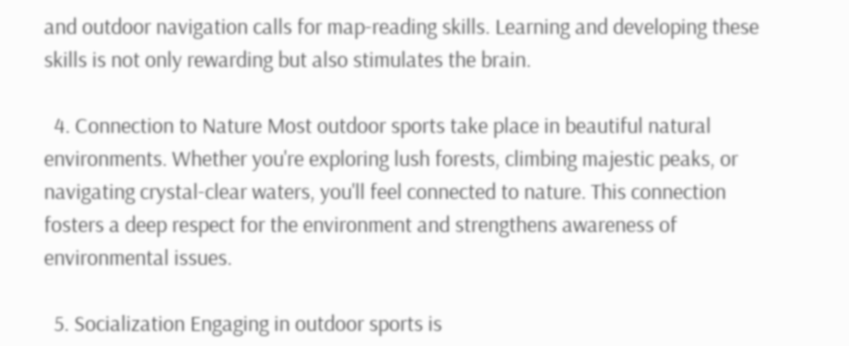and outdoor navigation calls for map-reading skills. Learning and developing these skills is not only rewarding but also stimulates the brain.

  4. Connection to Nature Most outdoor sports take place in beautiful natural environments. Whether you're exploring lush forests, climbing majestic peaks, or navigating crystal-clear waters, you'll feel connected to nature. This connection fosters a deep respect for the environment and strengthens awareness of environmental issues.

  5. Socialization Engaging in outdoor sports is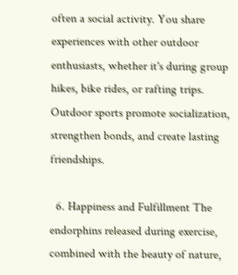often a social activity. You share experiences with other outdoor enthusiasts, whether it's during group hikes, bike rides, or rafting trips. Outdoor sports promote socialization, strengthen bonds, and create lasting friendships.

  6. Happiness and Fulfillment The endorphins released during exercise, combined with the beauty of nature,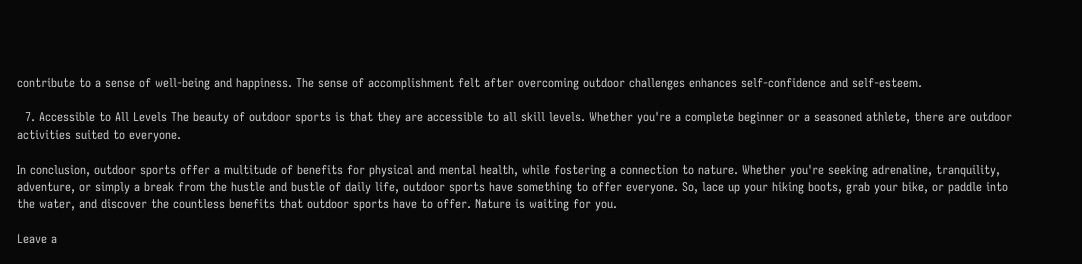contribute to a sense of well-being and happiness. The sense of accomplishment felt after overcoming outdoor challenges enhances self-confidence and self-esteem.

  7. Accessible to All Levels The beauty of outdoor sports is that they are accessible to all skill levels. Whether you're a complete beginner or a seasoned athlete, there are outdoor activities suited to everyone.

In conclusion, outdoor sports offer a multitude of benefits for physical and mental health, while fostering a connection to nature. Whether you're seeking adrenaline, tranquility, adventure, or simply a break from the hustle and bustle of daily life, outdoor sports have something to offer everyone. So, lace up your hiking boots, grab your bike, or paddle into the water, and discover the countless benefits that outdoor sports have to offer. Nature is waiting for you.

Leave a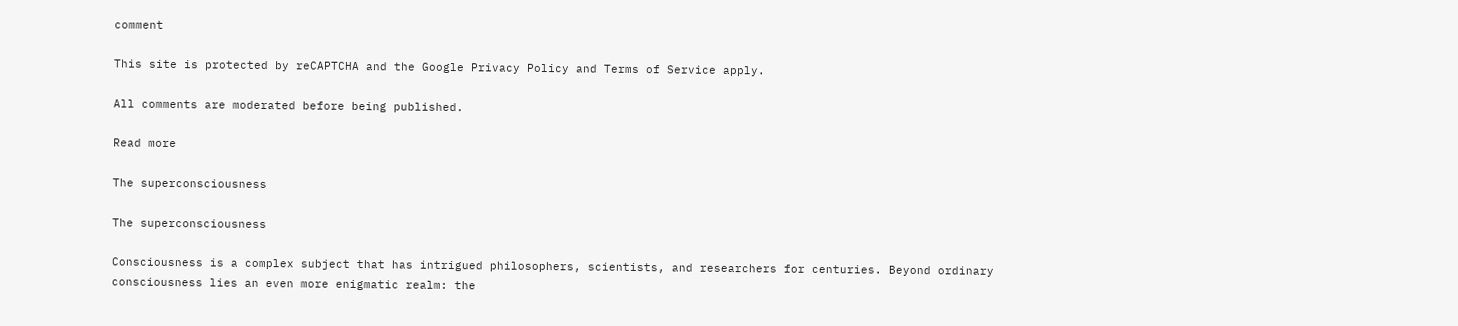comment

This site is protected by reCAPTCHA and the Google Privacy Policy and Terms of Service apply.

All comments are moderated before being published.

Read more

The superconsciousness

The superconsciousness

Consciousness is a complex subject that has intrigued philosophers, scientists, and researchers for centuries. Beyond ordinary consciousness lies an even more enigmatic realm: the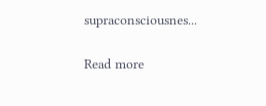supraconsciousnes...

Read more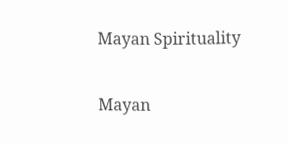Mayan Spirituality

Mayan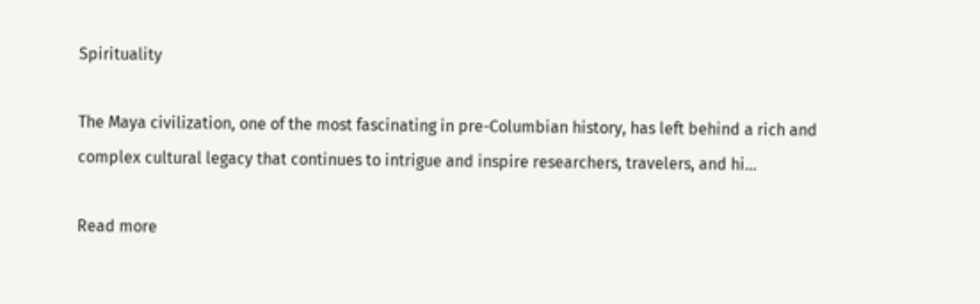Spirituality

The Maya civilization, one of the most fascinating in pre-Columbian history, has left behind a rich and complex cultural legacy that continues to intrigue and inspire researchers, travelers, and hi...

Read more